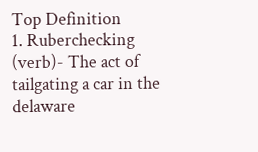Top Definition
1. Ruberchecking (verb)- The act of tailgating a car in the delaware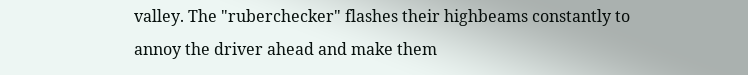valley. The "ruberchecker" flashes their highbeams constantly to annoy the driver ahead and make them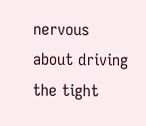nervous about driving the tight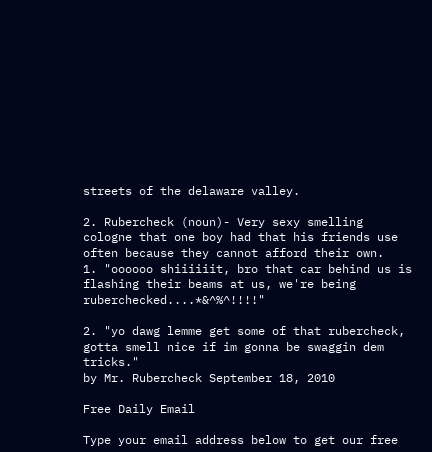streets of the delaware valley.

2. Rubercheck (noun)- Very sexy smelling cologne that one boy had that his friends use often because they cannot afford their own.
1. "oooooo shiiiiiit, bro that car behind us is flashing their beams at us, we're being ruberchecked....*&^%^!!!!"

2. "yo dawg lemme get some of that rubercheck, gotta smell nice if im gonna be swaggin dem tricks."
by Mr. Rubercheck September 18, 2010

Free Daily Email

Type your email address below to get our free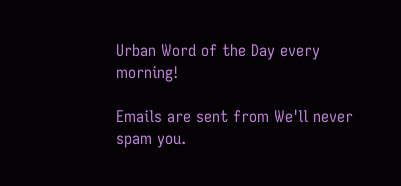Urban Word of the Day every morning!

Emails are sent from We'll never spam you.